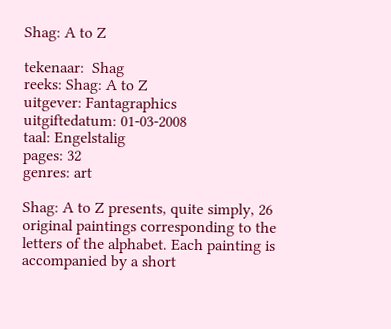Shag: A to Z

tekenaar:  Shag
reeks: Shag: A to Z
uitgever: Fantagraphics
uitgiftedatum: 01-03-2008
taal: Engelstalig
pages: 32
genres: art

Shag: A to Z presents, quite simply, 26 original paintings corresponding to the letters of the alphabet. Each painting is accompanied by a short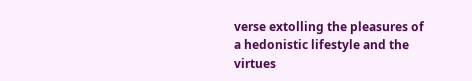verse extolling the pleasures of a hedonistic lifestyle and the virtues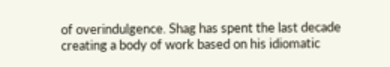of overindulgence. Shag has spent the last decade creating a body of work based on his idiomatic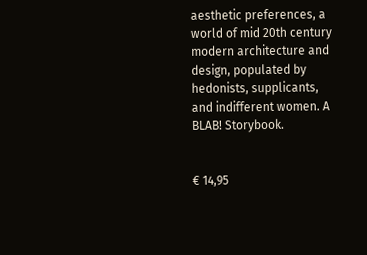aesthetic preferences, a world of mid 20th century modern architecture and design, populated by hedonists, supplicants, and indifferent women. A BLAB! Storybook.


€ 14,95